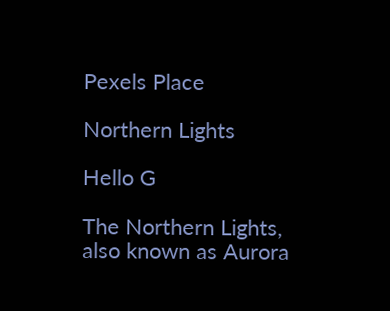Pexels Place

Northern Lights

Hello G

The Northern Lights, also known as Aurora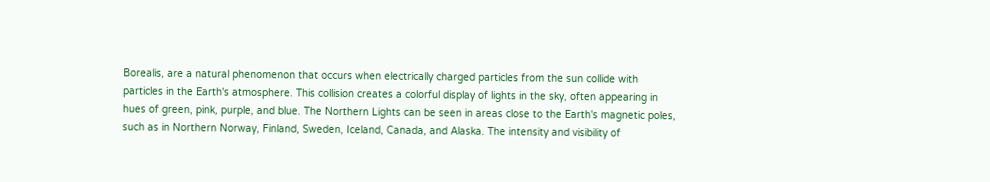Borealis, are a natural phenomenon that occurs when electrically charged particles from the sun collide with particles in the Earth's atmosphere. This collision creates a colorful display of lights in the sky, often appearing in hues of green, pink, purple, and blue. The Northern Lights can be seen in areas close to the Earth's magnetic poles, such as in Northern Norway, Finland, Sweden, Iceland, Canada, and Alaska. The intensity and visibility of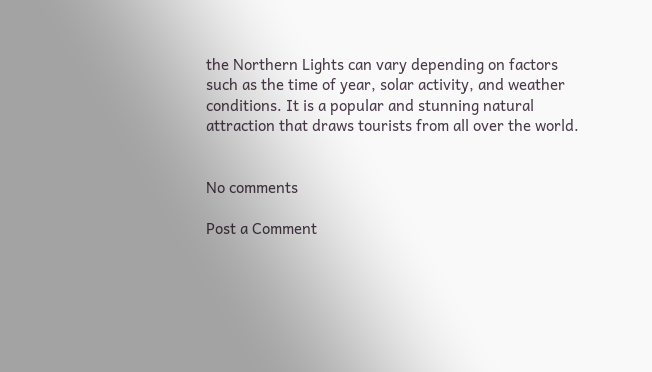the Northern Lights can vary depending on factors such as the time of year, solar activity, and weather conditions. It is a popular and stunning natural attraction that draws tourists from all over the world.


No comments

Post a Comment